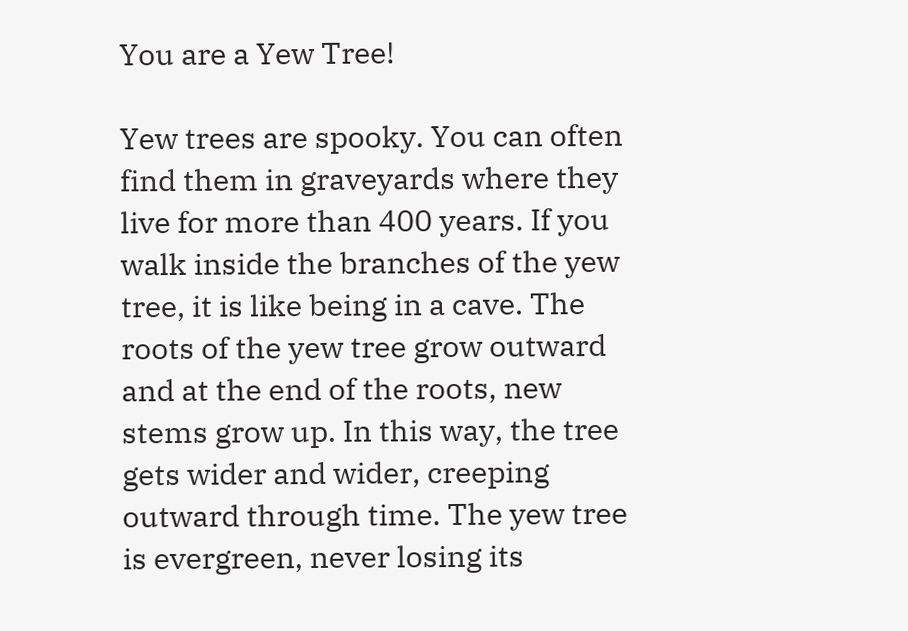You are a Yew Tree!

Yew trees are spooky. You can often find them in graveyards where they live for more than 400 years. If you walk inside the branches of the yew tree, it is like being in a cave. The roots of the yew tree grow outward and at the end of the roots, new stems grow up. In this way, the tree gets wider and wider, creeping outward through time. The yew tree is evergreen, never losing its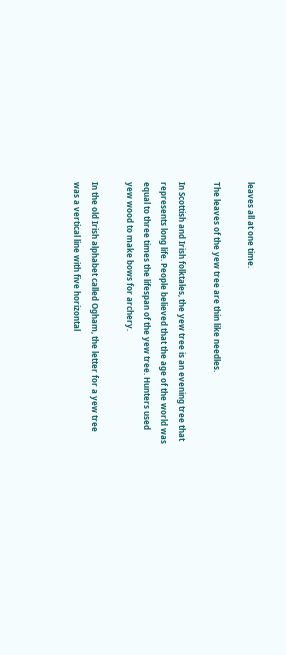leaves all at one time.

The leaves of the yew tree are thin like needles.

In Scottish and Irish folktales, the yew tree is an evening tree that represents long life. People believed that the age of the world was equal to three times the lifespan of the yew tree. Hunters used yew wood to make bows for archery.

In the old Irish alphabet called Ogham, the letter for a yew tree was a vertical line with five horizontal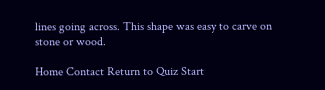lines going across. This shape was easy to carve on stone or wood.

Home Contact Return to Quiz Start